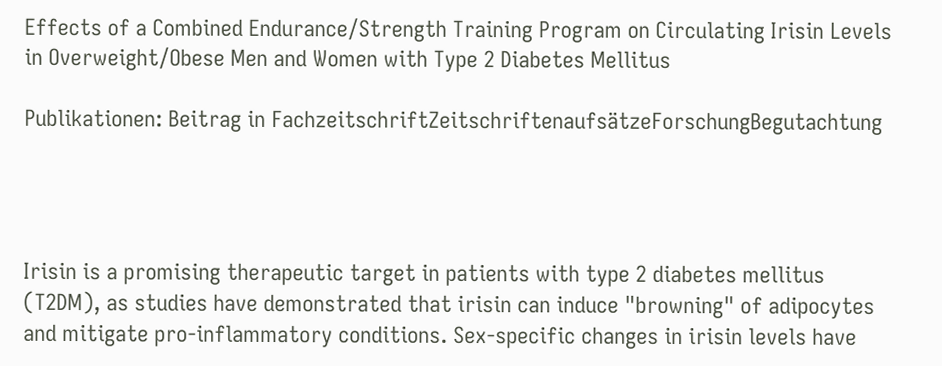Effects of a Combined Endurance/Strength Training Program on Circulating Irisin Levels in Overweight/Obese Men and Women with Type 2 Diabetes Mellitus

Publikationen: Beitrag in FachzeitschriftZeitschriftenaufsätzeForschungBegutachtung




Irisin is a promising therapeutic target in patients with type 2 diabetes mellitus (T2DM), as studies have demonstrated that irisin can induce "browning" of adipocytes and mitigate pro-inflammatory conditions. Sex-specific changes in irisin levels have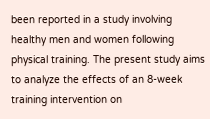been reported in a study involving healthy men and women following physical training. The present study aims to analyze the effects of an 8-week training intervention on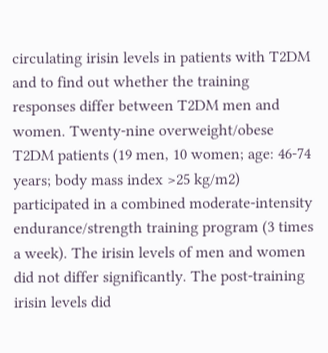circulating irisin levels in patients with T2DM and to find out whether the training responses differ between T2DM men and women. Twenty-nine overweight/obese T2DM patients (19 men, 10 women; age: 46-74 years; body mass index >25 kg/m2) participated in a combined moderate-intensity endurance/strength training program (3 times a week). The irisin levels of men and women did not differ significantly. The post-training irisin levels did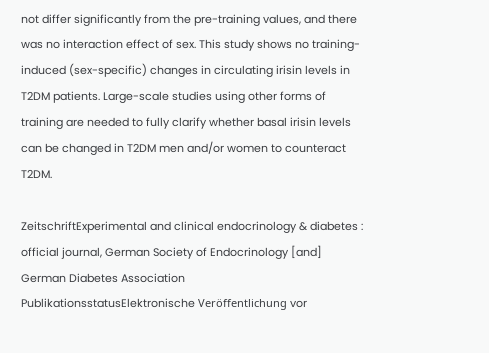not differ significantly from the pre-training values, and there was no interaction effect of sex. This study shows no training-induced (sex-specific) changes in circulating irisin levels in T2DM patients. Large-scale studies using other forms of training are needed to fully clarify whether basal irisin levels can be changed in T2DM men and/or women to counteract T2DM.

ZeitschriftExperimental and clinical endocrinology & diabetes : official journal, German Society of Endocrinology [and] German Diabetes Association
PublikationsstatusElektronische Veröffentlichung vor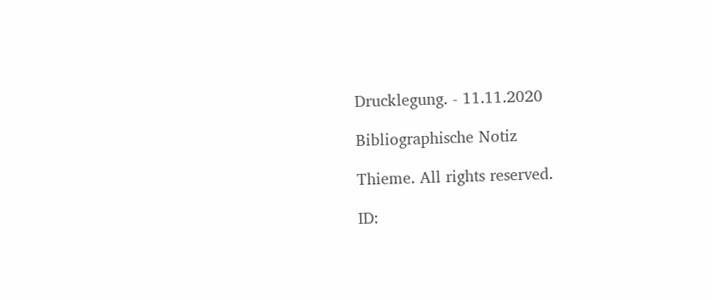Drucklegung. - 11.11.2020

Bibliographische Notiz

Thieme. All rights reserved.

ID: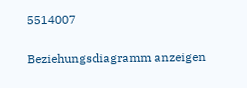5514007


Beziehungsdiagramm anzeigen